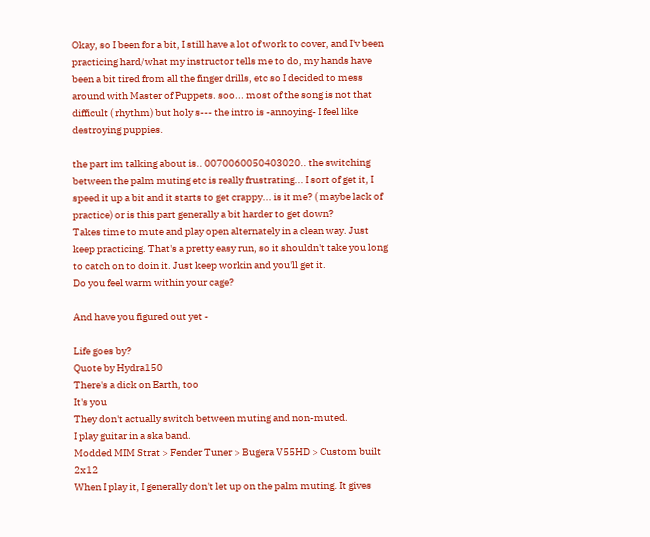Okay, so I been for a bit, I still have a lot of work to cover, and I'v been practicing hard/what my instructor tells me to do, my hands have been a bit tired from all the finger drills, etc so I decided to mess around with Master of Puppets. soo... most of the song is not that difficult ( rhythm) but holy s--- the intro is -annoying- I feel like destroying puppies.

the part im talking about is.. 0070060050403020.. the switching between the palm muting etc is really frustrating... I sort of get it, I speed it up a bit and it starts to get crappy... is it me? ( maybe lack of practice) or is this part generally a bit harder to get down?
Takes time to mute and play open alternately in a clean way. Just keep practicing. That's a pretty easy run, so it shouldn't take you long to catch on to doin it. Just keep workin and you'll get it.
Do you feel warm within your cage?

And have you figured out yet -

Life goes by?
Quote by Hydra150
There's a dick on Earth, too
It's you
They don't actually switch between muting and non-muted.
I play guitar in a ska band.
Modded MIM Strat > Fender Tuner > Bugera V55HD > Custom built 2x12
When I play it, I generally don't let up on the palm muting. It gives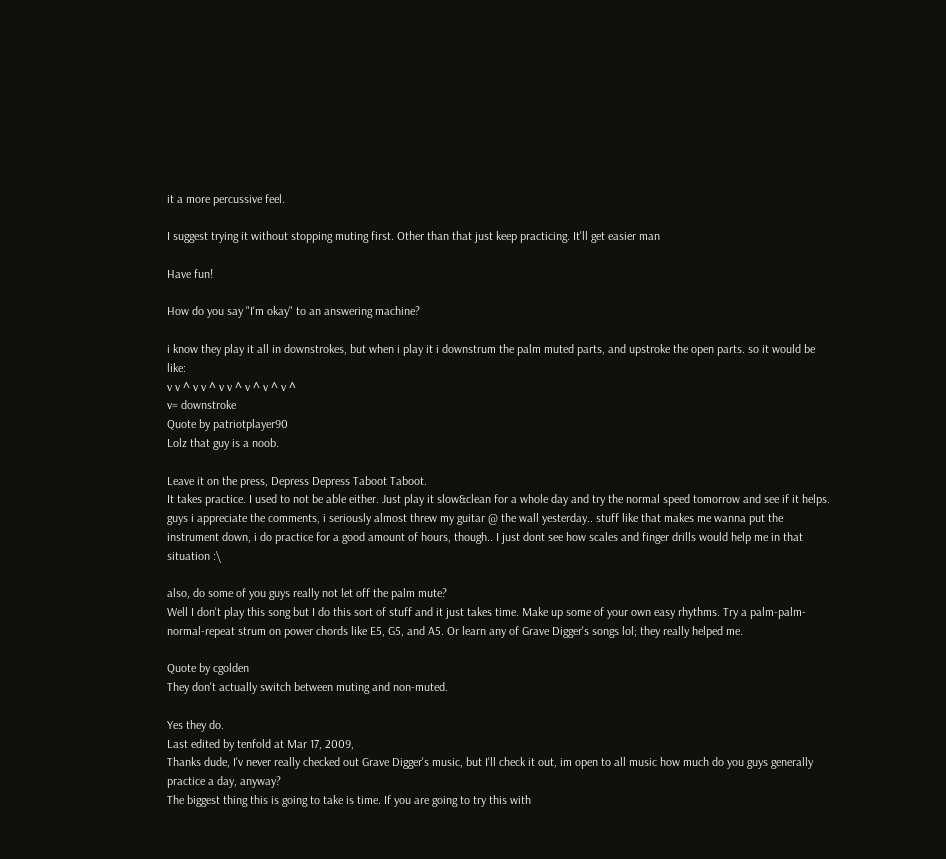it a more percussive feel.

I suggest trying it without stopping muting first. Other than that just keep practicing. It'll get easier man

Have fun!

How do you say "I'm okay" to an answering machine?

i know they play it all in downstrokes, but when i play it i downstrum the palm muted parts, and upstroke the open parts. so it would be like:
v v ^ v v ^ v v ^ v ^ v ^ v ^
v= downstroke
Quote by patriotplayer90
Lolz that guy is a noob.

Leave it on the press, Depress Depress Taboot Taboot.
It takes practice. I used to not be able either. Just play it slow&clean for a whole day and try the normal speed tomorrow and see if it helps.
guys i appreciate the comments, i seriously almost threw my guitar @ the wall yesterday.. stuff like that makes me wanna put the instrument down, i do practice for a good amount of hours, though.. I just dont see how scales and finger drills would help me in that situation :\

also, do some of you guys really not let off the palm mute?
Well I don't play this song but I do this sort of stuff and it just takes time. Make up some of your own easy rhythms. Try a palm-palm-normal-repeat strum on power chords like E5, G5, and A5. Or learn any of Grave Digger's songs lol; they really helped me.

Quote by cgolden
They don't actually switch between muting and non-muted.

Yes they do.
Last edited by tenfold at Mar 17, 2009,
Thanks dude, I'v never really checked out Grave Digger's music, but I'll check it out, im open to all music how much do you guys generally practice a day, anyway?
The biggest thing this is going to take is time. If you are going to try this with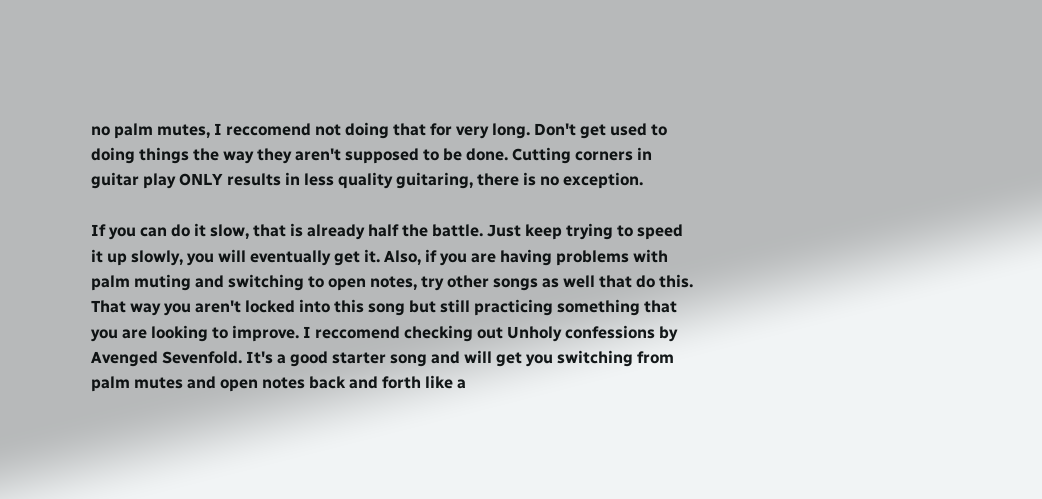no palm mutes, I reccomend not doing that for very long. Don't get used to doing things the way they aren't supposed to be done. Cutting corners in guitar play ONLY results in less quality guitaring, there is no exception.

If you can do it slow, that is already half the battle. Just keep trying to speed it up slowly, you will eventually get it. Also, if you are having problems with palm muting and switching to open notes, try other songs as well that do this. That way you aren't locked into this song but still practicing something that you are looking to improve. I reccomend checking out Unholy confessions by Avenged Sevenfold. It's a good starter song and will get you switching from palm mutes and open notes back and forth like a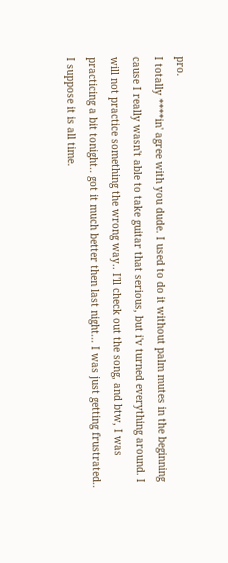pro.
I totally ****in' agree with you dude. I used to do it without palm mutes in the beginning cause I really wasn't able to take guitar that serious, but i'v turned everything around. I will not practice something the wrong way.. I'll check out the song, and btw, I was practicing a bit tonight.. got it much better then last night... I was just getting frustrated.. I suppose it is all time.